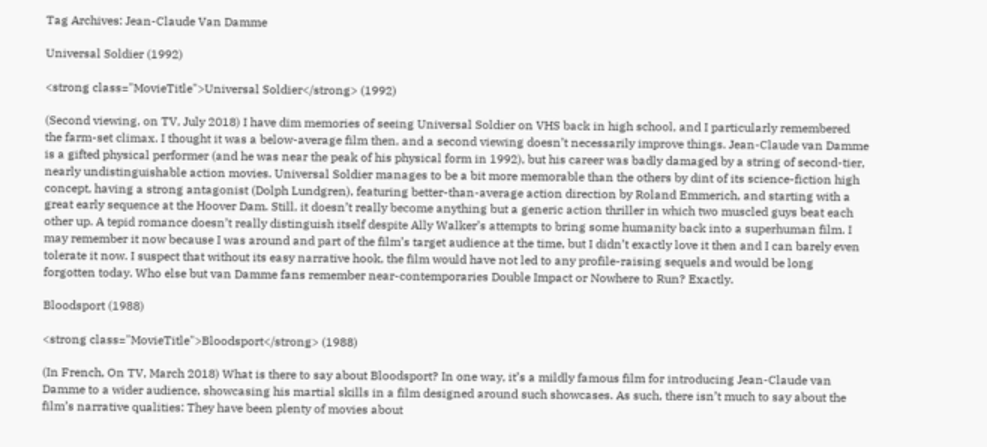Tag Archives: Jean-Claude Van Damme

Universal Soldier (1992)

<strong class="MovieTitle">Universal Soldier</strong> (1992)

(Second viewing, on TV, July 2018) I have dim memories of seeing Universal Soldier on VHS back in high school, and I particularly remembered the farm-set climax. I thought it was a below-average film then, and a second viewing doesn’t necessarily improve things. Jean-Claude van Damme is a gifted physical performer (and he was near the peak of his physical form in 1992), but his career was badly damaged by a string of second-tier, nearly undistinguishable action movies. Universal Soldier manages to be a bit more memorable than the others by dint of its science-fiction high concept, having a strong antagonist (Dolph Lundgren), featuring better-than-average action direction by Roland Emmerich, and starting with a great early sequence at the Hoover Dam. Still, it doesn’t really become anything but a generic action thriller in which two muscled guys beat each other up. A tepid romance doesn’t really distinguish itself despite Ally Walker’s attempts to bring some humanity back into a superhuman film. I may remember it now because I was around and part of the film’s target audience at the time, but I didn’t exactly love it then and I can barely even tolerate it now. I suspect that without its easy narrative hook, the film would have not led to any profile-raising sequels and would be long forgotten today. Who else but van Damme fans remember near-contemporaries Double Impact or Nowhere to Run? Exactly.

Bloodsport (1988)

<strong class="MovieTitle">Bloodsport</strong> (1988)

(In French, On TV, March 2018) What is there to say about Bloodsport? In one way, it’s a mildly famous film for introducing Jean-Claude van Damme to a wider audience, showcasing his martial skills in a film designed around such showcases. As such, there isn’t much to say about the film’s narrative qualities: They have been plenty of movies about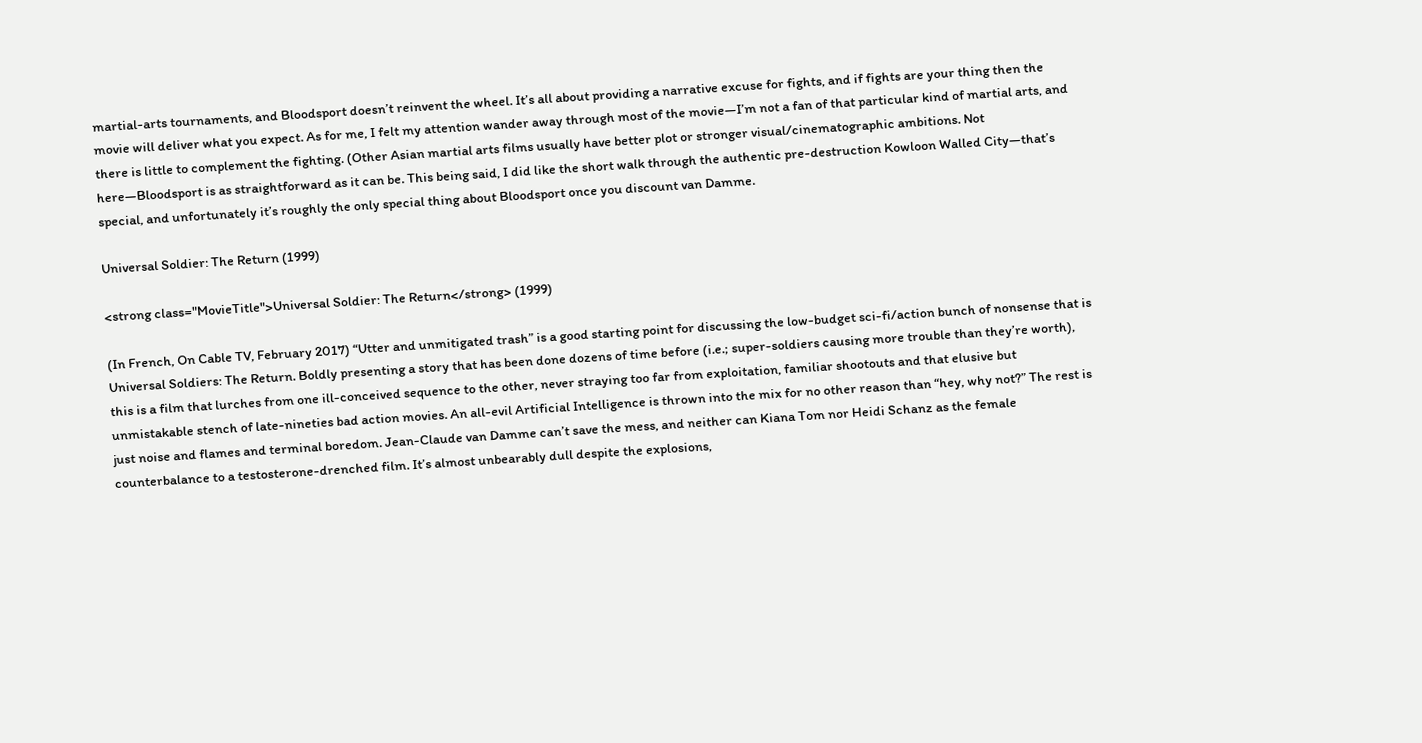martial-arts tournaments, and Bloodsport doesn’t reinvent the wheel. It’s all about providing a narrative excuse for fights, and if fights are your thing then the movie will deliver what you expect. As for me, I felt my attention wander away through most of the movie—I’m not a fan of that particular kind of martial arts, and there is little to complement the fighting. (Other Asian martial arts films usually have better plot or stronger visual/cinematographic ambitions. Not here—Bloodsport is as straightforward as it can be. This being said, I did like the short walk through the authentic pre-destruction Kowloon Walled City—that’s special, and unfortunately it’s roughly the only special thing about Bloodsport once you discount van Damme.

Universal Soldier: The Return (1999)

<strong class="MovieTitle">Universal Soldier: The Return</strong> (1999)

(In French, On Cable TV, February 2017) “Utter and unmitigated trash” is a good starting point for discussing the low-budget sci-fi/action bunch of nonsense that is Universal Soldiers: The Return. Boldly presenting a story that has been done dozens of time before (i.e.; super-soldiers causing more trouble than they’re worth), this is a film that lurches from one ill-conceived sequence to the other, never straying too far from exploitation, familiar shootouts and that elusive but unmistakable stench of late-nineties bad action movies. An all-evil Artificial Intelligence is thrown into the mix for no other reason than “hey, why not?” The rest is just noise and flames and terminal boredom. Jean-Claude van Damme can’t save the mess, and neither can Kiana Tom nor Heidi Schanz as the female counterbalance to a testosterone-drenched film. It’s almost unbearably dull despite the explosions,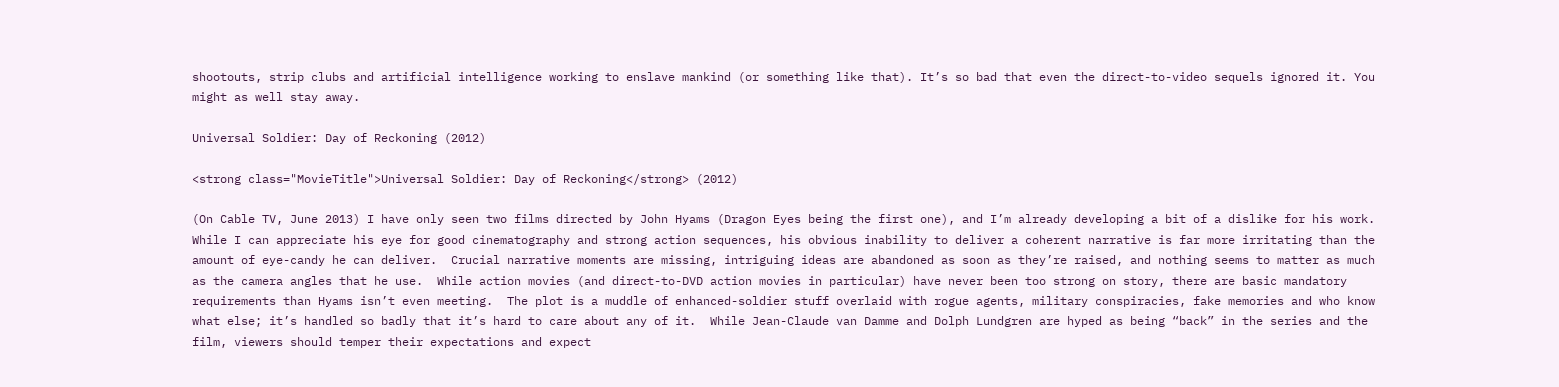shootouts, strip clubs and artificial intelligence working to enslave mankind (or something like that). It’s so bad that even the direct-to-video sequels ignored it. You might as well stay away.

Universal Soldier: Day of Reckoning (2012)

<strong class="MovieTitle">Universal Soldier: Day of Reckoning</strong> (2012)

(On Cable TV, June 2013) I have only seen two films directed by John Hyams (Dragon Eyes being the first one), and I’m already developing a bit of a dislike for his work.  While I can appreciate his eye for good cinematography and strong action sequences, his obvious inability to deliver a coherent narrative is far more irritating than the amount of eye-candy he can deliver.  Crucial narrative moments are missing, intriguing ideas are abandoned as soon as they’re raised, and nothing seems to matter as much as the camera angles that he use.  While action movies (and direct-to-DVD action movies in particular) have never been too strong on story, there are basic mandatory requirements than Hyams isn’t even meeting.  The plot is a muddle of enhanced-soldier stuff overlaid with rogue agents, military conspiracies, fake memories and who know what else; it’s handled so badly that it’s hard to care about any of it.  While Jean-Claude van Damme and Dolph Lundgren are hyped as being “back” in the series and the film, viewers should temper their expectations and expect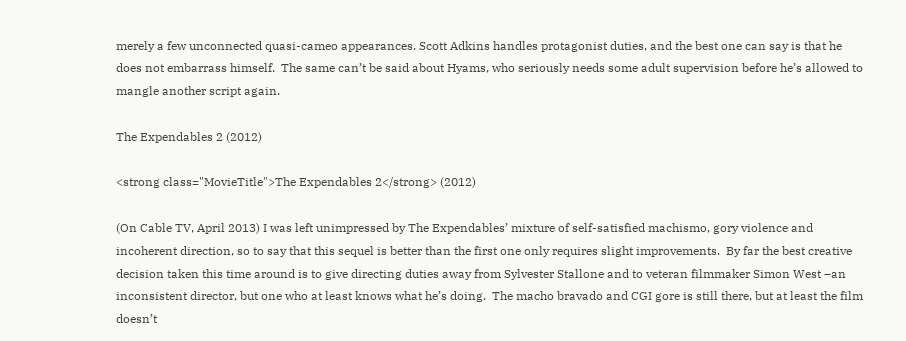merely a few unconnected quasi-cameo appearances. Scott Adkins handles protagonist duties, and the best one can say is that he does not embarrass himself.  The same can’t be said about Hyams, who seriously needs some adult supervision before he’s allowed to mangle another script again.

The Expendables 2 (2012)

<strong class="MovieTitle">The Expendables 2</strong> (2012)

(On Cable TV, April 2013) I was left unimpressed by The Expendables’ mixture of self-satisfied machismo, gory violence and incoherent direction, so to say that this sequel is better than the first one only requires slight improvements.  By far the best creative decision taken this time around is to give directing duties away from Sylvester Stallone and to veteran filmmaker Simon West –an inconsistent director, but one who at least knows what he’s doing.  The macho bravado and CGI gore is still there, but at least the film doesn’t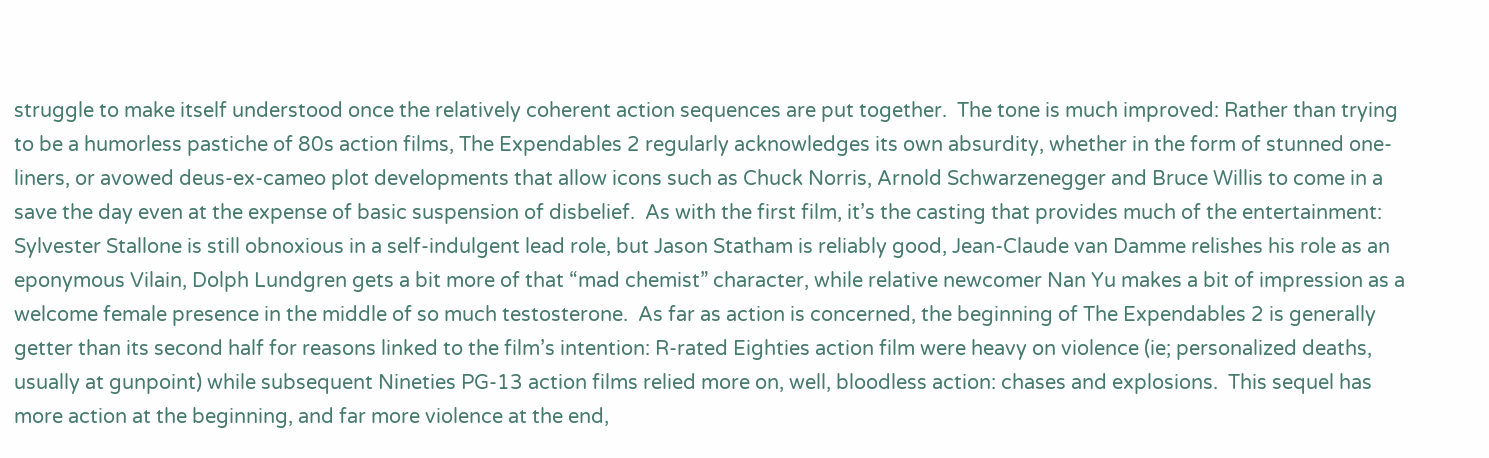struggle to make itself understood once the relatively coherent action sequences are put together.  The tone is much improved: Rather than trying to be a humorless pastiche of 80s action films, The Expendables 2 regularly acknowledges its own absurdity, whether in the form of stunned one-liners, or avowed deus-ex-cameo plot developments that allow icons such as Chuck Norris, Arnold Schwarzenegger and Bruce Willis to come in a save the day even at the expense of basic suspension of disbelief.  As with the first film, it’s the casting that provides much of the entertainment: Sylvester Stallone is still obnoxious in a self-indulgent lead role, but Jason Statham is reliably good, Jean-Claude van Damme relishes his role as an eponymous Vilain, Dolph Lundgren gets a bit more of that “mad chemist” character, while relative newcomer Nan Yu makes a bit of impression as a welcome female presence in the middle of so much testosterone.  As far as action is concerned, the beginning of The Expendables 2 is generally getter than its second half for reasons linked to the film’s intention: R-rated Eighties action film were heavy on violence (ie; personalized deaths, usually at gunpoint) while subsequent Nineties PG-13 action films relied more on, well, bloodless action: chases and explosions.  This sequel has more action at the beginning, and far more violence at the end,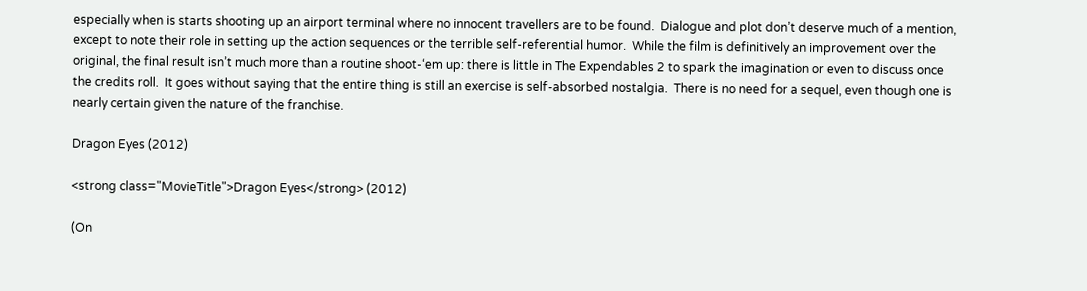especially when is starts shooting up an airport terminal where no innocent travellers are to be found.  Dialogue and plot don’t deserve much of a mention, except to note their role in setting up the action sequences or the terrible self-referential humor.  While the film is definitively an improvement over the original, the final result isn’t much more than a routine shoot-‘em up: there is little in The Expendables 2 to spark the imagination or even to discuss once the credits roll.  It goes without saying that the entire thing is still an exercise is self-absorbed nostalgia.  There is no need for a sequel, even though one is nearly certain given the nature of the franchise.

Dragon Eyes (2012)

<strong class="MovieTitle">Dragon Eyes</strong> (2012)

(On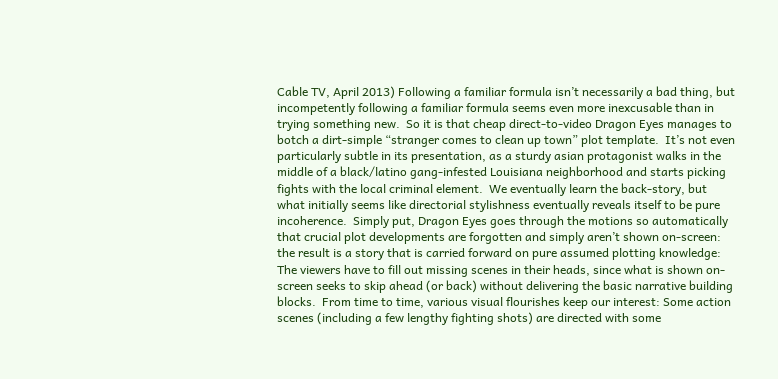Cable TV, April 2013) Following a familiar formula isn’t necessarily a bad thing, but incompetently following a familiar formula seems even more inexcusable than in trying something new.  So it is that cheap direct-to-video Dragon Eyes manages to botch a dirt-simple “stranger comes to clean up town” plot template.  It’s not even particularly subtle in its presentation, as a sturdy asian protagonist walks in the middle of a black/latino gang-infested Louisiana neighborhood and starts picking fights with the local criminal element.  We eventually learn the back-story, but what initially seems like directorial stylishness eventually reveals itself to be pure incoherence.  Simply put, Dragon Eyes goes through the motions so automatically that crucial plot developments are forgotten and simply aren’t shown on-screen: the result is a story that is carried forward on pure assumed plotting knowledge: The viewers have to fill out missing scenes in their heads, since what is shown on-screen seeks to skip ahead (or back) without delivering the basic narrative building blocks.  From time to time, various visual flourishes keep our interest: Some action scenes (including a few lengthy fighting shots) are directed with some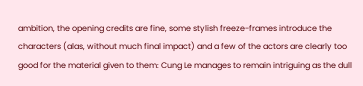ambition, the opening credits are fine, some stylish freeze-frames introduce the characters (alas, without much final impact) and a few of the actors are clearly too good for the material given to them: Cung Le manages to remain intriguing as the dull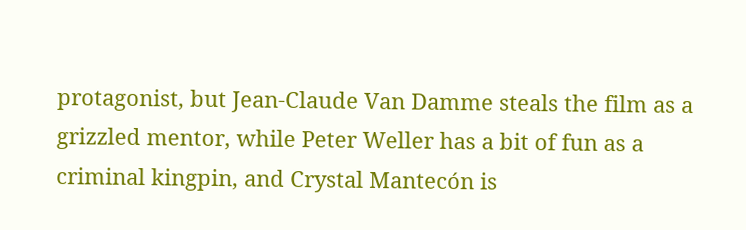protagonist, but Jean-Claude Van Damme steals the film as a grizzled mentor, while Peter Weller has a bit of fun as a criminal kingpin, and Crystal Mantecón is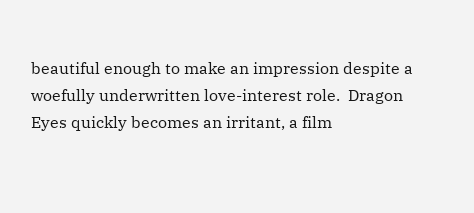beautiful enough to make an impression despite a woefully underwritten love-interest role.  Dragon Eyes quickly becomes an irritant, a film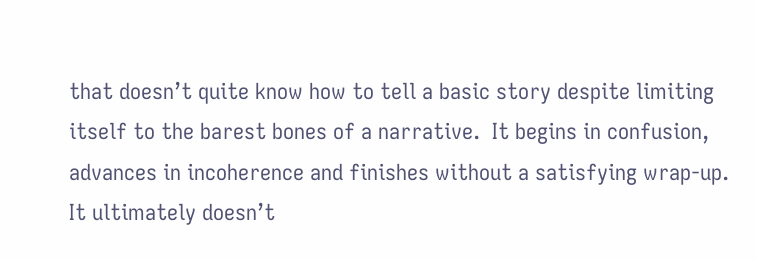that doesn’t quite know how to tell a basic story despite limiting itself to the barest bones of a narrative.  It begins in confusion, advances in incoherence and finishes without a satisfying wrap-up.  It ultimately doesn’t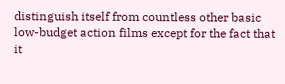distinguish itself from countless other basic low-budget action films except for the fact that it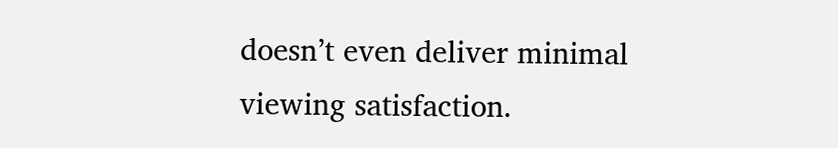doesn’t even deliver minimal viewing satisfaction.